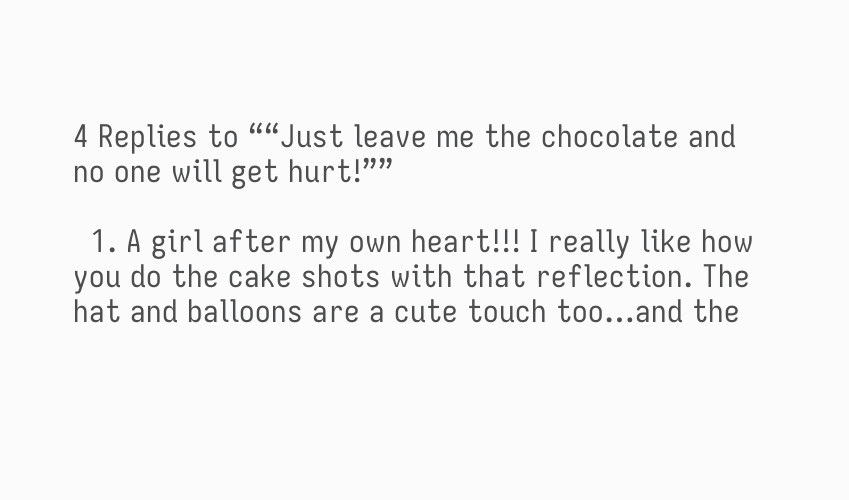4 Replies to ““Just leave me the chocolate and no one will get hurt!””

  1. A girl after my own heart!!! I really like how you do the cake shots with that reflection. The hat and balloons are a cute touch too…and the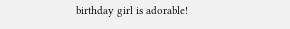birthday girl is adorable!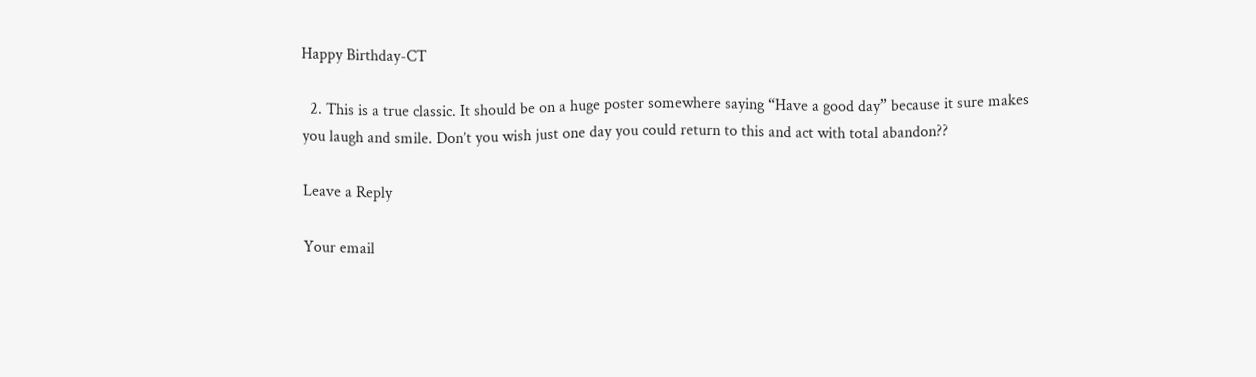Happy Birthday-CT

  2. This is a true classic. It should be on a huge poster somewhere saying “Have a good day” because it sure makes you laugh and smile. Don’t you wish just one day you could return to this and act with total abandon??

Leave a Reply

Your email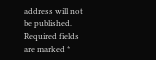address will not be published. Required fields are marked *